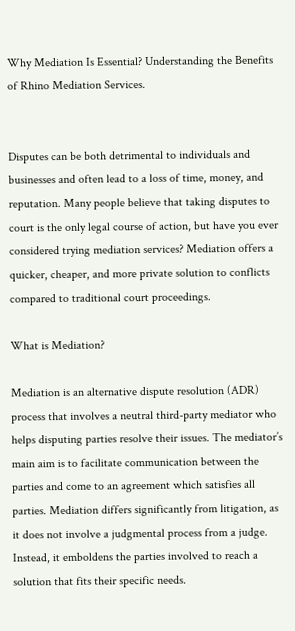Why Mediation Is Essential? Understanding the Benefits of Rhino Mediation Services.


Disputes can be both detrimental to individuals and businesses and often lead to a loss of time, money, and reputation. Many people believe that taking disputes to court is the only legal course of action, but have you ever considered trying mediation services? Mediation offers a quicker, cheaper, and more private solution to conflicts compared to traditional court proceedings.

What is Mediation?

Mediation is an alternative dispute resolution (ADR) process that involves a neutral third-party mediator who helps disputing parties resolve their issues. The mediator’s main aim is to facilitate communication between the parties and come to an agreement which satisfies all parties. Mediation differs significantly from litigation, as it does not involve a judgmental process from a judge. Instead, it emboldens the parties involved to reach a solution that fits their specific needs.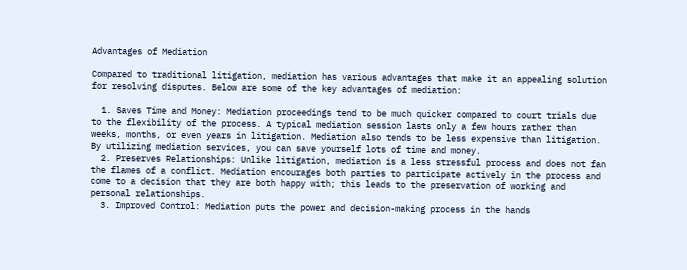Advantages of Mediation

Compared to traditional litigation, mediation has various advantages that make it an appealing solution for resolving disputes. Below are some of the key advantages of mediation:

  1. Saves Time and Money: Mediation proceedings tend to be much quicker compared to court trials due to the flexibility of the process. A typical mediation session lasts only a few hours rather than weeks, months, or even years in litigation. Mediation also tends to be less expensive than litigation. By utilizing mediation services, you can save yourself lots of time and money.
  2. Preserves Relationships: Unlike litigation, mediation is a less stressful process and does not fan the flames of a conflict. Mediation encourages both parties to participate actively in the process and come to a decision that they are both happy with; this leads to the preservation of working and personal relationships.
  3. Improved Control: Mediation puts the power and decision-making process in the hands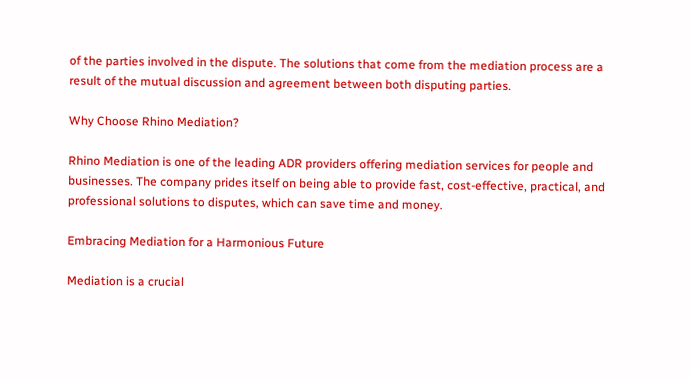of the parties involved in the dispute. The solutions that come from the mediation process are a result of the mutual discussion and agreement between both disputing parties.

Why Choose Rhino Mediation?

Rhino Mediation is one of the leading ADR providers offering mediation services for people and businesses. The company prides itself on being able to provide fast, cost-effective, practical, and professional solutions to disputes, which can save time and money.

Embracing Mediation for a Harmonious Future

Mediation is a crucial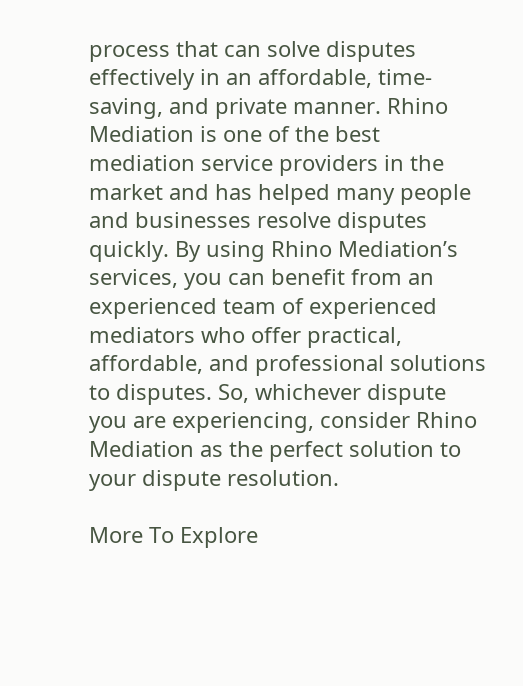process that can solve disputes effectively in an affordable, time-saving, and private manner. Rhino Mediation is one of the best mediation service providers in the market and has helped many people and businesses resolve disputes quickly. By using Rhino Mediation’s services, you can benefit from an experienced team of experienced mediators who offer practical, affordable, and professional solutions to disputes. So, whichever dispute you are experiencing, consider Rhino Mediation as the perfect solution to your dispute resolution.

More To Explore